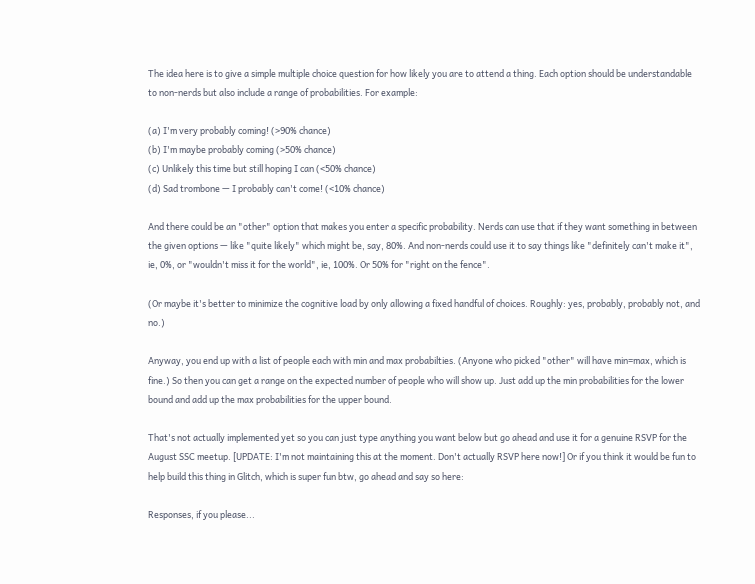The idea here is to give a simple multiple choice question for how likely you are to attend a thing. Each option should be understandable to non-nerds but also include a range of probabilities. For example:

(a) I'm very probably coming! (>90% chance)
(b) I'm maybe probably coming (>50% chance)
(c) Unlikely this time but still hoping I can (<50% chance)
(d) Sad trombone — I probably can't come! (<10% chance)

And there could be an "other" option that makes you enter a specific probability. Nerds can use that if they want something in between the given options — like "quite likely" which might be, say, 80%. And non-nerds could use it to say things like "definitely can't make it", ie, 0%, or "wouldn't miss it for the world", ie, 100%. Or 50% for "right on the fence".

(Or maybe it's better to minimize the cognitive load by only allowing a fixed handful of choices. Roughly: yes, probably, probably not, and no.)

Anyway, you end up with a list of people each with min and max probabilties. (Anyone who picked "other" will have min=max, which is fine.) So then you can get a range on the expected number of people who will show up. Just add up the min probabilities for the lower bound and add up the max probabilities for the upper bound.

That's not actually implemented yet so you can just type anything you want below but go ahead and use it for a genuine RSVP for the August SSC meetup. [UPDATE: I'm not maintaining this at the moment. Don't actually RSVP here now!] Or if you think it would be fun to help build this thing in Glitch, which is super fun btw, go ahead and say so here:

Responses, if you please...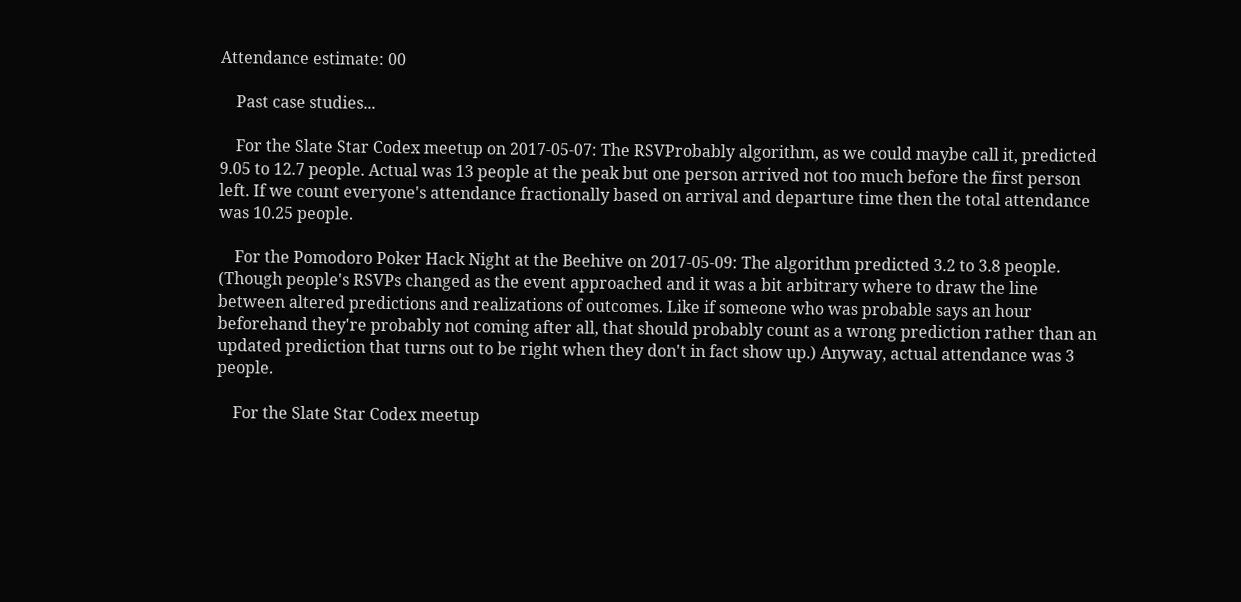Attendance estimate: 00

    Past case studies...

    For the Slate Star Codex meetup on 2017-05-07: The RSVProbably algorithm, as we could maybe call it, predicted 9.05 to 12.7 people. Actual was 13 people at the peak but one person arrived not too much before the first person left. If we count everyone's attendance fractionally based on arrival and departure time then the total attendance was 10.25 people.

    For the Pomodoro Poker Hack Night at the Beehive on 2017-05-09: The algorithm predicted 3.2 to 3.8 people. (Though people's RSVPs changed as the event approached and it was a bit arbitrary where to draw the line between altered predictions and realizations of outcomes. Like if someone who was probable says an hour beforehand they're probably not coming after all, that should probably count as a wrong prediction rather than an updated prediction that turns out to be right when they don't in fact show up.) Anyway, actual attendance was 3 people.

    For the Slate Star Codex meetup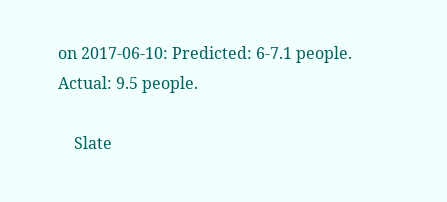on 2017-06-10: Predicted: 6-7.1 people. Actual: 9.5 people.

    Slate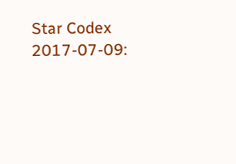Star Codex 2017-07-09: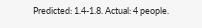Predicted: 1.4-1.8. Actual: 4 people.